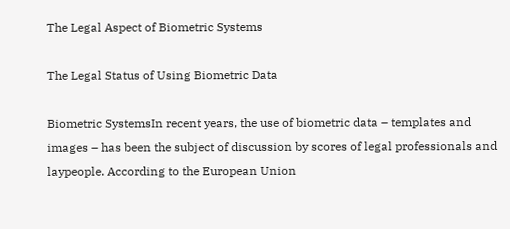The Legal Aspect of Biometric Systems

The Legal Status of Using Biometric Data

Biometric SystemsIn recent years, the use of biometric data – templates and images – has been the subject of discussion by scores of legal professionals and laypeople. According to the European Union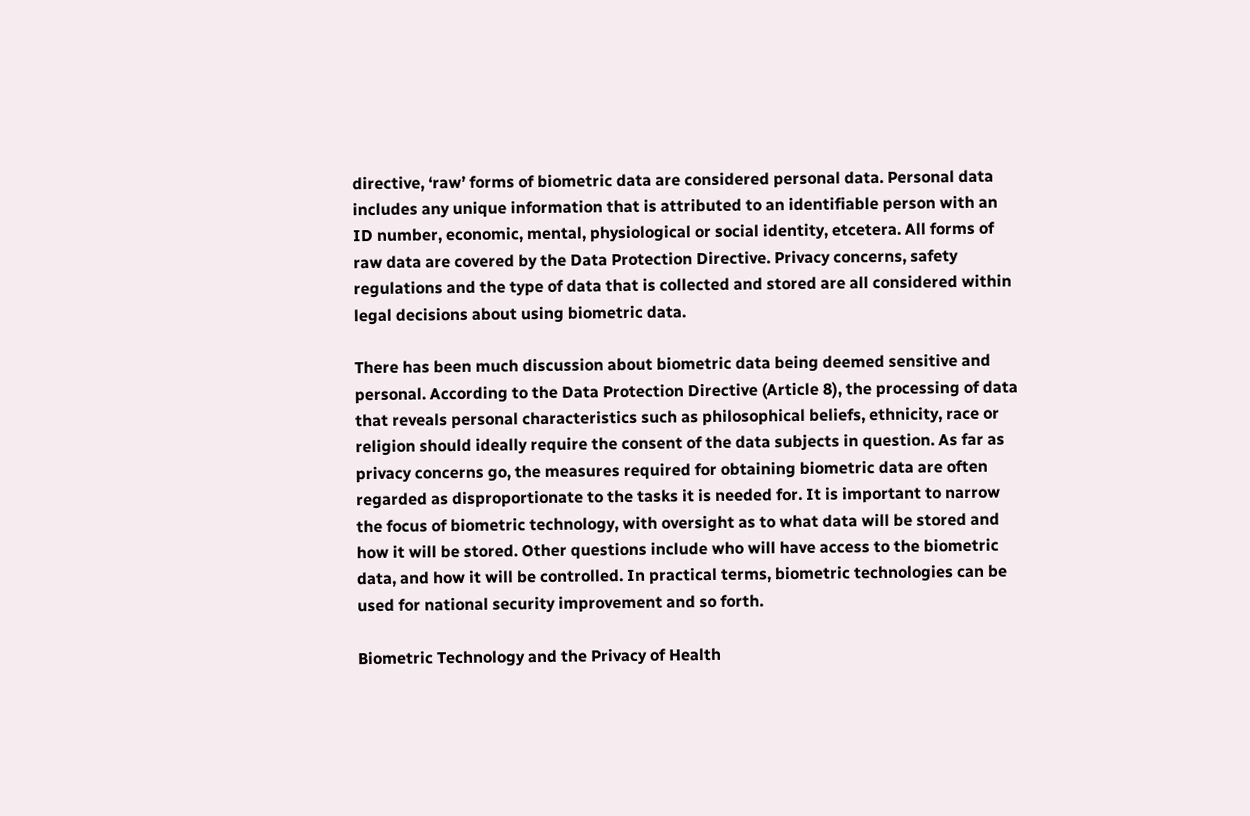directive, ‘raw’ forms of biometric data are considered personal data. Personal data includes any unique information that is attributed to an identifiable person with an ID number, economic, mental, physiological or social identity, etcetera. All forms of raw data are covered by the Data Protection Directive. Privacy concerns, safety regulations and the type of data that is collected and stored are all considered within legal decisions about using biometric data.

There has been much discussion about biometric data being deemed sensitive and personal. According to the Data Protection Directive (Article 8), the processing of data that reveals personal characteristics such as philosophical beliefs, ethnicity, race or religion should ideally require the consent of the data subjects in question. As far as privacy concerns go, the measures required for obtaining biometric data are often regarded as disproportionate to the tasks it is needed for. It is important to narrow the focus of biometric technology, with oversight as to what data will be stored and how it will be stored. Other questions include who will have access to the biometric data, and how it will be controlled. In practical terms, biometric technologies can be used for national security improvement and so forth.

Biometric Technology and the Privacy of Health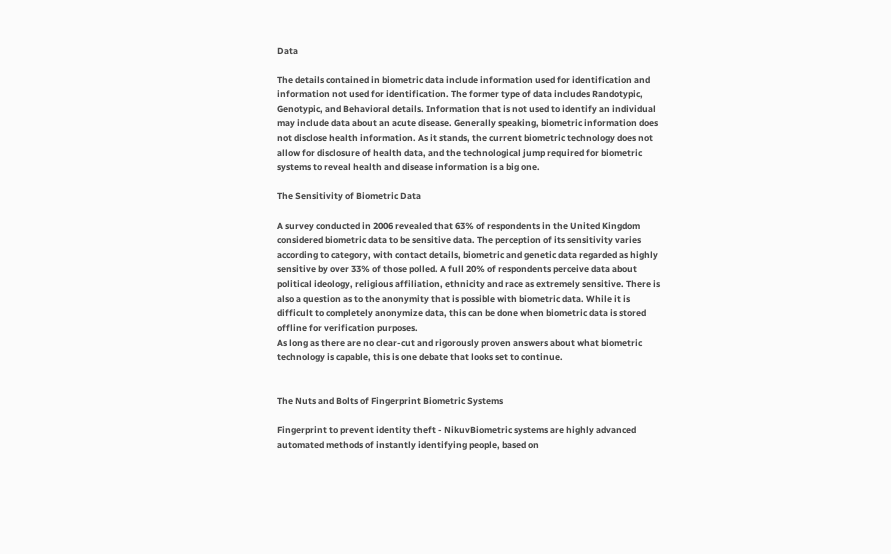Data

The details contained in biometric data include information used for identification and information not used for identification. The former type of data includes Randotypic, Genotypic, and Behavioral details. Information that is not used to identify an individual may include data about an acute disease. Generally speaking, biometric information does not disclose health information. As it stands, the current biometric technology does not allow for disclosure of health data, and the technological jump required for biometric systems to reveal health and disease information is a big one.

The Sensitivity of Biometric Data

A survey conducted in 2006 revealed that 63% of respondents in the United Kingdom considered biometric data to be sensitive data. The perception of its sensitivity varies according to category, with contact details, biometric and genetic data regarded as highly sensitive by over 33% of those polled. A full 20% of respondents perceive data about political ideology, religious affiliation, ethnicity and race as extremely sensitive. There is also a question as to the anonymity that is possible with biometric data. While it is difficult to completely anonymize data, this can be done when biometric data is stored offline for verification purposes.
As long as there are no clear-cut and rigorously proven answers about what biometric technology is capable, this is one debate that looks set to continue.


The Nuts and Bolts of Fingerprint Biometric Systems

Fingerprint to prevent identity theft - NikuvBiometric systems are highly advanced automated methods of instantly identifying people, based on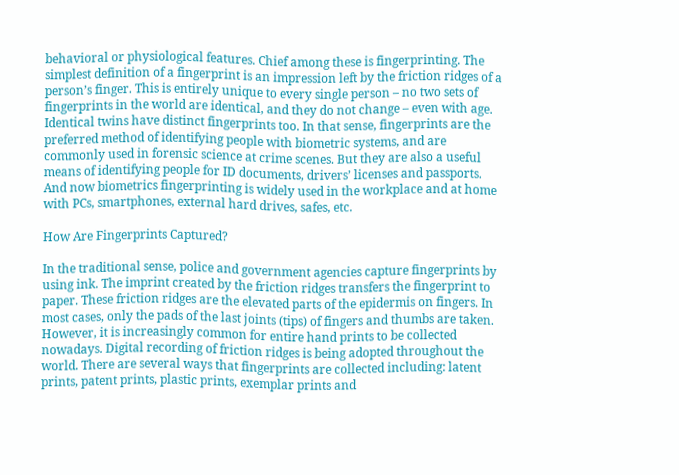behavioral or physiological features. Chief among these is fingerprinting. The simplest definition of a fingerprint is an impression left by the friction ridges of a person’s finger. This is entirely unique to every single person – no two sets of fingerprints in the world are identical, and they do not change – even with age. Identical twins have distinct fingerprints too. In that sense, fingerprints are the preferred method of identifying people with biometric systems, and are commonly used in forensic science at crime scenes. But they are also a useful means of identifying people for ID documents, drivers’ licenses and passports. And now biometrics fingerprinting is widely used in the workplace and at home with PCs, smartphones, external hard drives, safes, etc.

How Are Fingerprints Captured?

In the traditional sense, police and government agencies capture fingerprints by using ink. The imprint created by the friction ridges transfers the fingerprint to paper. These friction ridges are the elevated parts of the epidermis on fingers. In most cases, only the pads of the last joints (tips) of fingers and thumbs are taken. However, it is increasingly common for entire hand prints to be collected nowadays. Digital recording of friction ridges is being adopted throughout the world. There are several ways that fingerprints are collected including: latent prints, patent prints, plastic prints, exemplar prints and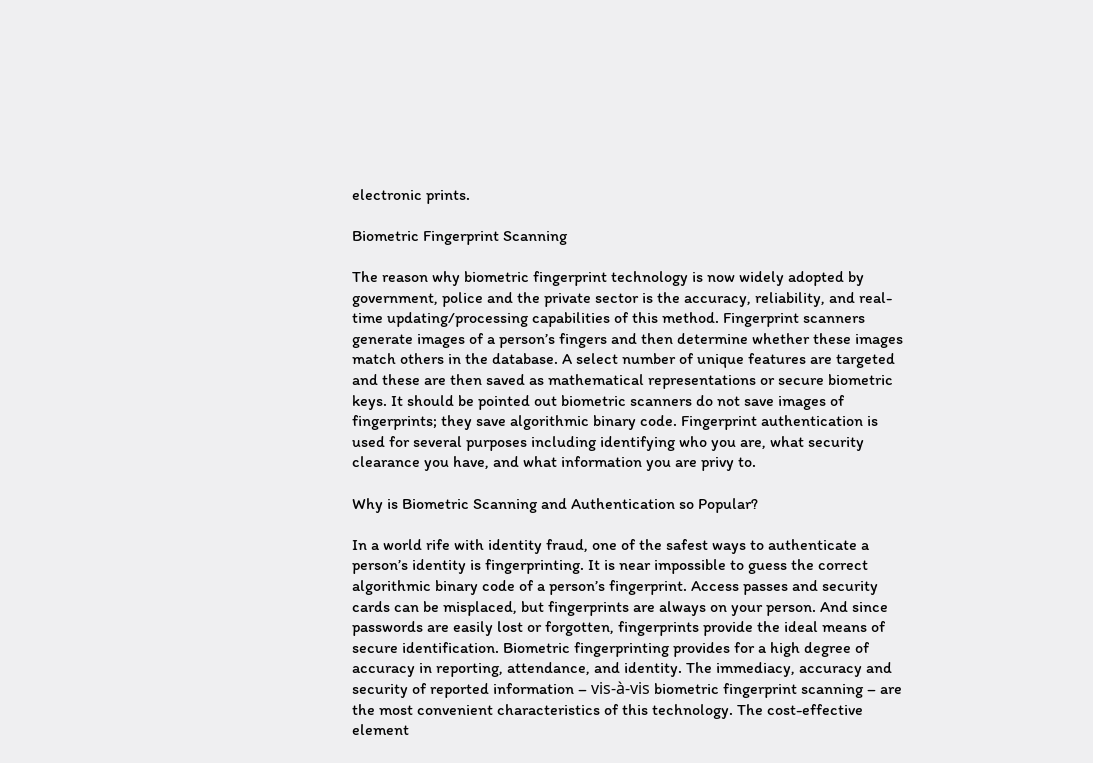electronic prints.

Biometric Fingerprint Scanning

The reason why biometric fingerprint technology is now widely adopted by government, police and the private sector is the accuracy, reliability, and real-time updating/processing capabilities of this method. Fingerprint scanners generate images of a person’s fingers and then determine whether these images match others in the database. A select number of unique features are targeted and these are then saved as mathematical representations or secure biometric keys. It should be pointed out biometric scanners do not save images of fingerprints; they save algorithmic binary code. Fingerprint authentication is used for several purposes including identifying who you are, what security clearance you have, and what information you are privy to.

Why is Biometric Scanning and Authentication so Popular?

In a world rife with identity fraud, one of the safest ways to authenticate a person’s identity is fingerprinting. It is near impossible to guess the correct algorithmic binary code of a person’s fingerprint. Access passes and security cards can be misplaced, but fingerprints are always on your person. And since passwords are easily lost or forgotten, fingerprints provide the ideal means of secure identification. Biometric fingerprinting provides for a high degree of accuracy in reporting, attendance, and identity. The immediacy, accuracy and security of reported information – vis-à-vis biometric fingerprint scanning – are the most convenient characteristics of this technology. The cost-effective element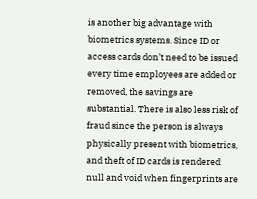is another big advantage with biometrics systems. Since ID or access cards don’t need to be issued every time employees are added or removed, the savings are substantial. There is also less risk of fraud since the person is always physically present with biometrics, and theft of ID cards is rendered null and void when fingerprints are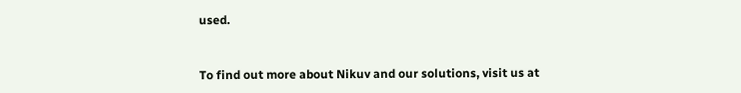used.


To find out more about Nikuv and our solutions, visit us at